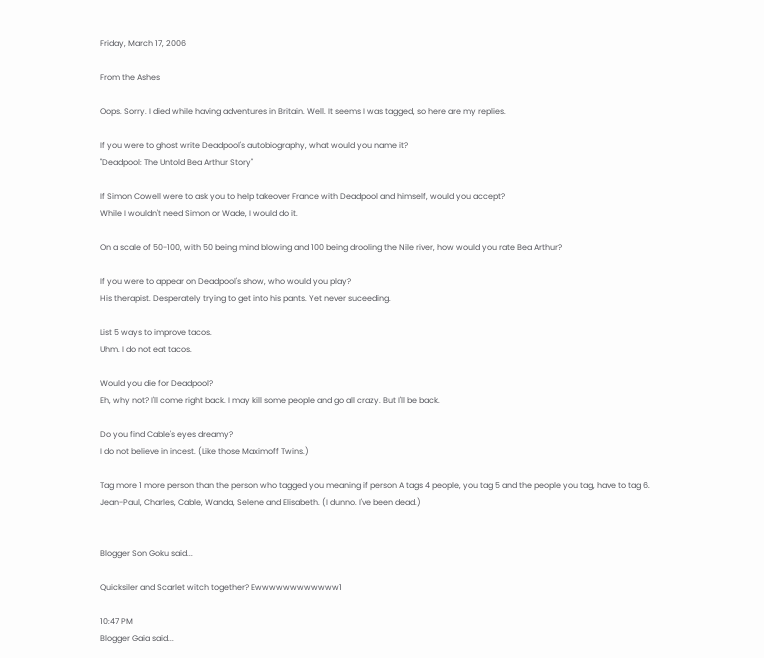Friday, March 17, 2006

From the Ashes

Oops. Sorry. I died while having adventures in Britain. Well. It seems I was tagged, so here are my replies.

If you were to ghost write Deadpool's autobiography, what would you name it?
"Deadpool: The Untold Bea Arthur Story"

If Simon Cowell were to ask you to help takeover France with Deadpool and himself, would you accept?
While I wouldn't need Simon or Wade, I would do it.

On a scale of 50-100, with 50 being mind blowing and 100 being drooling the Nile river, how would you rate Bea Arthur?

If you were to appear on Deadpool's show, who would you play?
His therapist. Desperately trying to get into his pants. Yet never suceeding.

List 5 ways to improve tacos.
Uhm. I do not eat tacos.

Would you die for Deadpool?
Eh, why not? I'll come right back. I may kill some people and go all crazy. But I'll be back.

Do you find Cable's eyes dreamy?
I do not believe in incest. (Like those Maximoff Twins.)

Tag more 1 more person than the person who tagged you meaning if person A tags 4 people, you tag 5 and the people you tag, have to tag 6.
Jean-Paul, Charles, Cable, Wanda, Selene and Elisabeth. (I dunno. I've been dead.)


Blogger Son Goku said...

Quicksiler and Scarlet witch together? Ewwwwwwwwwwww1

10:47 PM
Blogger Gaia said...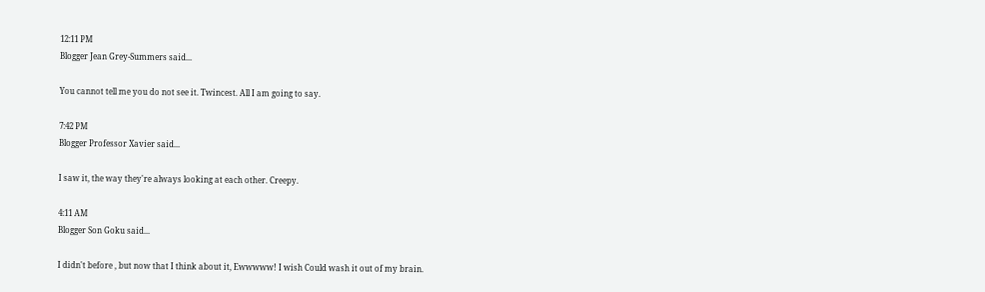12:11 PM
Blogger Jean Grey-Summers said...

You cannot tell me you do not see it. Twincest. All I am going to say.

7:42 PM
Blogger Professor Xavier said...

I saw it, the way they're always looking at each other. Creepy.

4:11 AM
Blogger Son Goku said...

I didn't before , but now that I think about it, Ewwwww! I wish Could wash it out of my brain.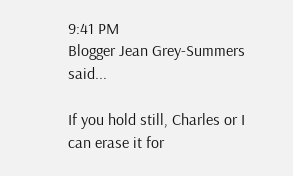9:41 PM
Blogger Jean Grey-Summers said...

If you hold still, Charles or I can erase it for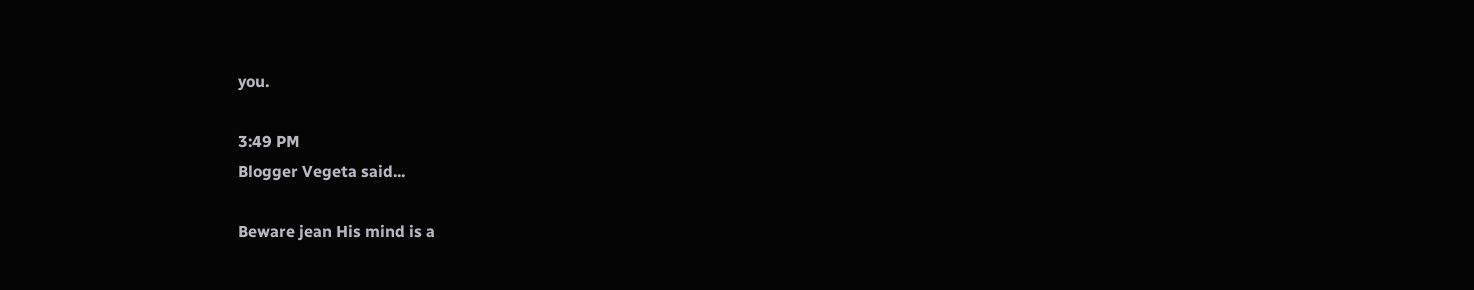you.

3:49 PM
Blogger Vegeta said...

Beware jean His mind is a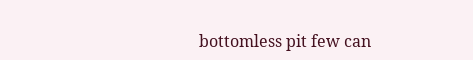bottomless pit few can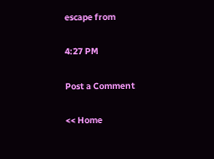escape from

4:27 PM

Post a Comment

<< Home